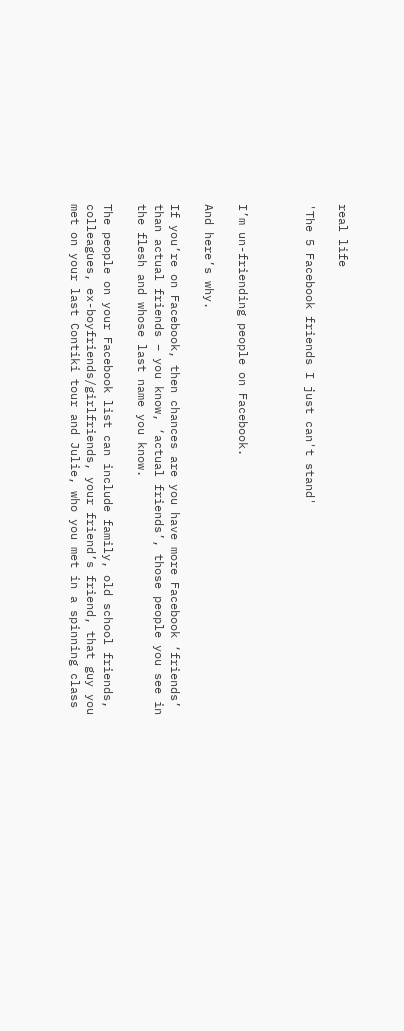real life

'The 5 Facebook friends I just can't stand'



I’m un-friending people on Facebook.

And here’s why.

If you’re on Facebook, then chances are you have more Facebook ‘friends’ than actual friends – you know, ‘actual friends’, those people you see in the flesh and whose last name you know.

The people on your Facebook list can include family, old school friends, colleagues, ex-boyfriends/girlfriends, your friend’s friend, that guy you met on your last Contiki tour and Julie, who you met in a spinning class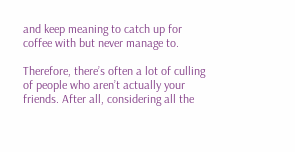and keep meaning to catch up for coffee with but never manage to.

Therefore, there’s often a lot of culling of people who aren’t actually your friends. After all, considering all the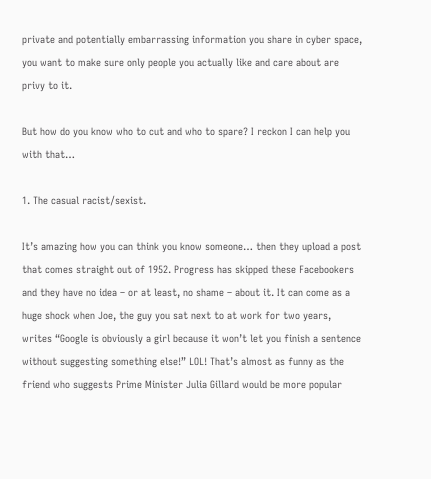private and potentially embarrassing information you share in cyber space, you want to make sure only people you actually like and care about are privy to it.

But how do you know who to cut and who to spare? I reckon I can help you with that…

1. The casual racist/sexist.

It’s amazing how you can think you know someone… then they upload a post that comes straight out of 1952. Progress has skipped these Facebookers and they have no idea – or at least, no shame – about it. It can come as a huge shock when Joe, the guy you sat next to at work for two years, writes “Google is obviously a girl because it won’t let you finish a sentence without suggesting something else!” LOL! That’s almost as funny as the friend who suggests Prime Minister Julia Gillard would be more popular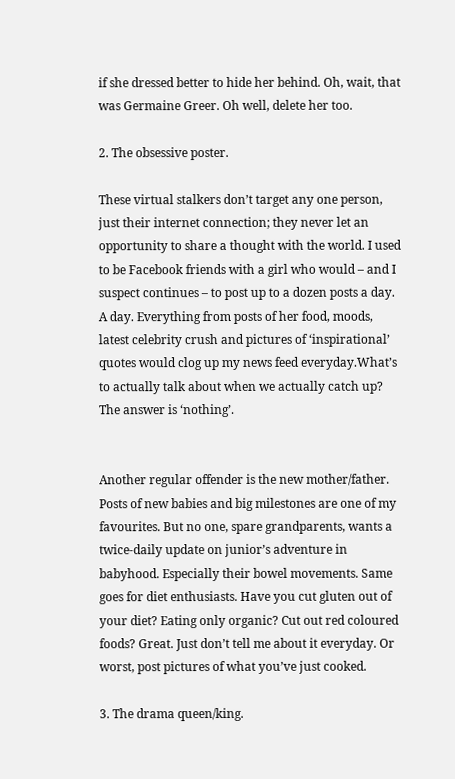if she dressed better to hide her behind. Oh, wait, that was Germaine Greer. Oh well, delete her too.

2. The obsessive poster.

These virtual stalkers don’t target any one person, just their internet connection; they never let an opportunity to share a thought with the world. I used to be Facebook friends with a girl who would – and I suspect continues – to post up to a dozen posts a day. A day. Everything from posts of her food, moods, latest celebrity crush and pictures of ‘inspirational’ quotes would clog up my news feed everyday.What’s to actually talk about when we actually catch up? The answer is ‘nothing’.


Another regular offender is the new mother/father. Posts of new babies and big milestones are one of my favourites. But no one, spare grandparents, wants a twice-daily update on junior’s adventure in babyhood. Especially their bowel movements. Same goes for diet enthusiasts. Have you cut gluten out of your diet? Eating only organic? Cut out red coloured foods? Great. Just don’t tell me about it everyday. Or worst, post pictures of what you’ve just cooked.

3. The drama queen/king.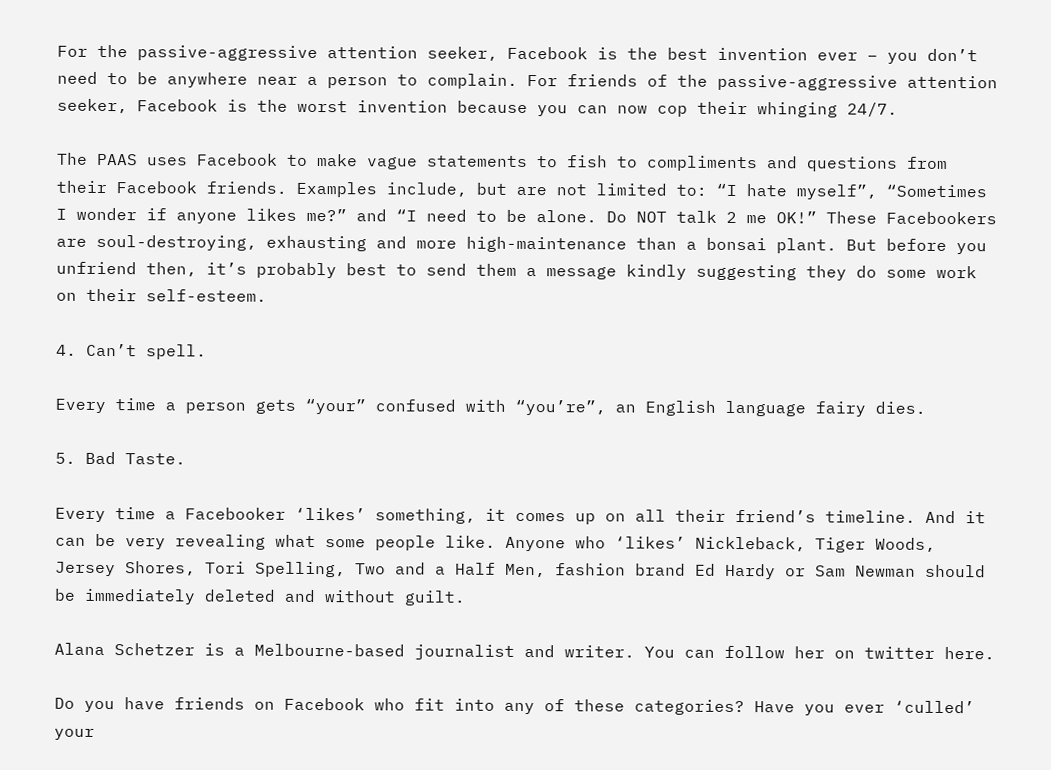For the passive-aggressive attention seeker, Facebook is the best invention ever – you don’t need to be anywhere near a person to complain. For friends of the passive-aggressive attention seeker, Facebook is the worst invention because you can now cop their whinging 24/7.

The PAAS uses Facebook to make vague statements to fish to compliments and questions from their Facebook friends. Examples include, but are not limited to: “I hate myself”, “Sometimes I wonder if anyone likes me?” and “I need to be alone. Do NOT talk 2 me OK!” These Facebookers are soul-destroying, exhausting and more high-maintenance than a bonsai plant. But before you unfriend then, it’s probably best to send them a message kindly suggesting they do some work on their self-esteem.

4. Can’t spell.

Every time a person gets “your” confused with “you’re”, an English language fairy dies.

5. Bad Taste.

Every time a Facebooker ‘likes’ something, it comes up on all their friend’s timeline. And it can be very revealing what some people like. Anyone who ‘likes’ Nickleback, Tiger Woods, Jersey Shores, Tori Spelling, Two and a Half Men, fashion brand Ed Hardy or Sam Newman should be immediately deleted and without guilt.

Alana Schetzer is a Melbourne-based journalist and writer. You can follow her on twitter here.

Do you have friends on Facebook who fit into any of these categories? Have you ever ‘culled’ your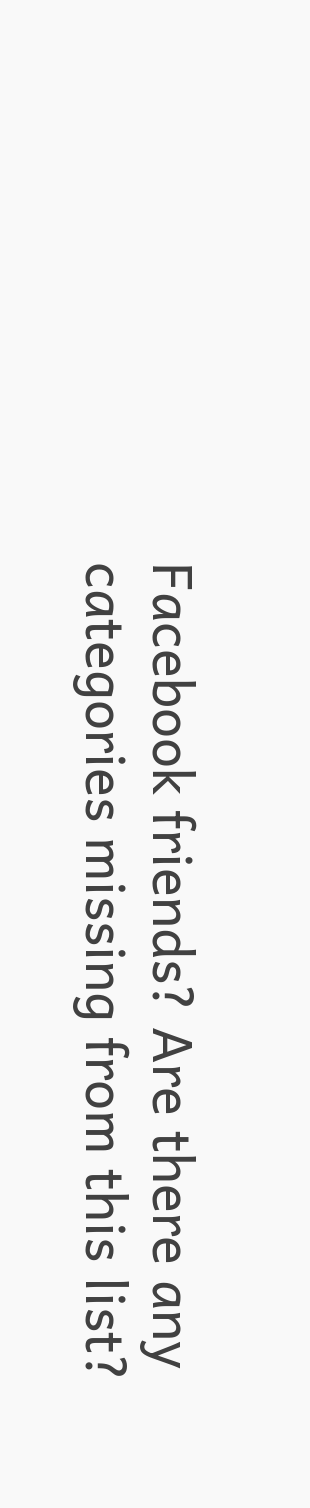Facebook friends? Are there any categories missing from this list?